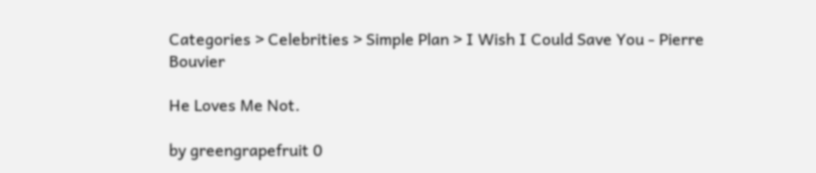Categories > Celebrities > Simple Plan > I Wish I Could Save You - Pierre Bouvier

He Loves Me Not.

by greengrapefruit 0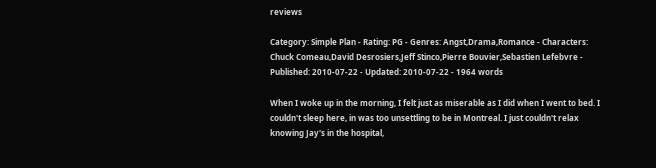reviews

Category: Simple Plan - Rating: PG - Genres: Angst,Drama,Romance - Characters: Chuck Comeau,David Desrosiers,Jeff Stinco,Pierre Bouvier,Sebastien Lefebvre - Published: 2010-07-22 - Updated: 2010-07-22 - 1964 words

When I woke up in the morning, I felt just as miserable as I did when I went to bed. I couldn't sleep here, in was too unsettling to be in Montreal. I just couldn't relax knowing Jay's in the hospital,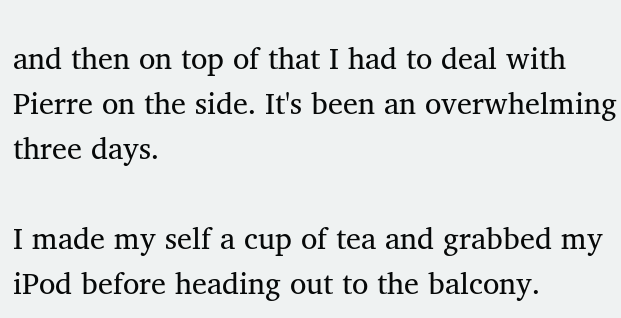and then on top of that I had to deal with Pierre on the side. It's been an overwhelming three days.

I made my self a cup of tea and grabbed my iPod before heading out to the balcony.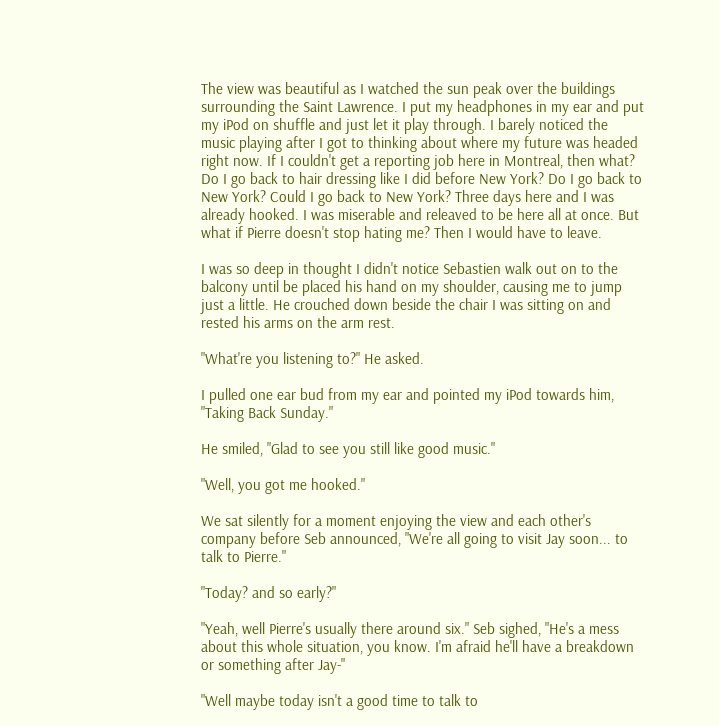The view was beautiful as I watched the sun peak over the buildings surrounding the Saint Lawrence. I put my headphones in my ear and put my iPod on shuffle and just let it play through. I barely noticed the music playing after I got to thinking about where my future was headed right now. If I couldn't get a reporting job here in Montreal, then what? Do I go back to hair dressing like I did before New York? Do I go back to New York? Could I go back to New York? Three days here and I was already hooked. I was miserable and releaved to be here all at once. But what if Pierre doesn't stop hating me? Then I would have to leave.

I was so deep in thought I didn't notice Sebastien walk out on to the balcony until be placed his hand on my shoulder, causing me to jump just a little. He crouched down beside the chair I was sitting on and rested his arms on the arm rest.

"What're you listening to?" He asked.

I pulled one ear bud from my ear and pointed my iPod towards him, "Taking Back Sunday."

He smiled, "Glad to see you still like good music."

"Well, you got me hooked."

We sat silently for a moment enjoying the view and each other's company before Seb announced, "We're all going to visit Jay soon... to talk to Pierre."

"Today? and so early?"

"Yeah, well Pierre's usually there around six." Seb sighed, "He's a mess about this whole situation, you know. I'm afraid he'll have a breakdown or something after Jay-"

"Well maybe today isn't a good time to talk to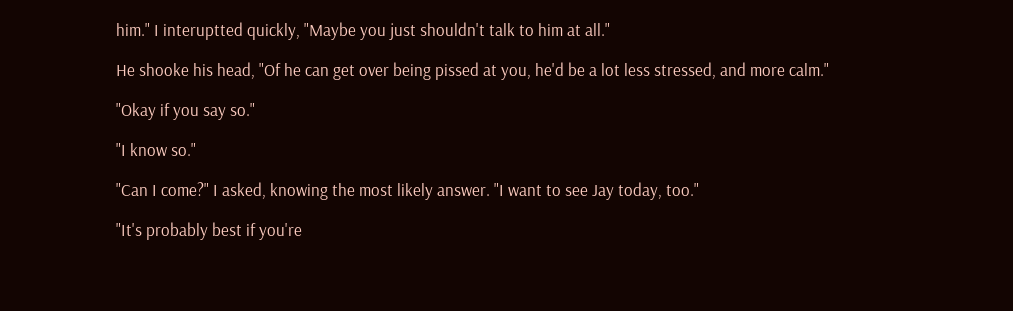him." I interuptted quickly, "Maybe you just shouldn't talk to him at all."

He shooke his head, "Of he can get over being pissed at you, he'd be a lot less stressed, and more calm."

"Okay if you say so."

"I know so."

"Can I come?" I asked, knowing the most likely answer. "I want to see Jay today, too."

"It's probably best if you're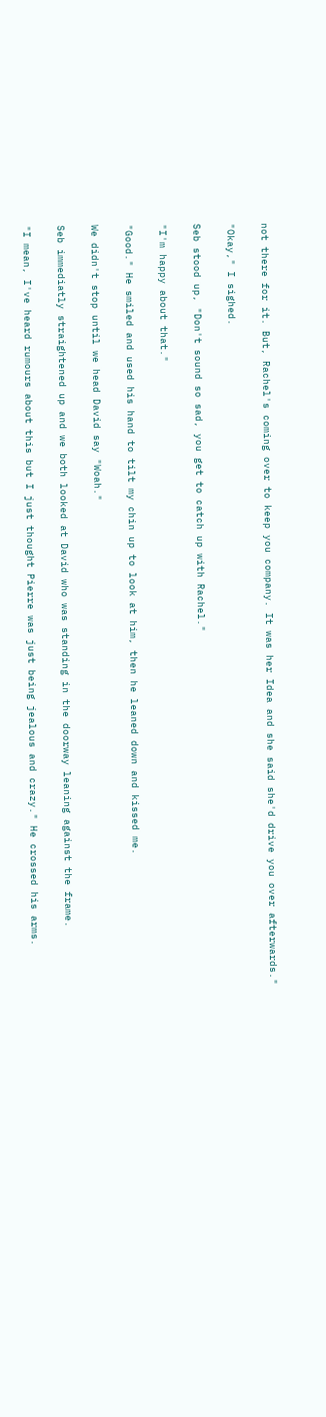not there for it. But, Rachel's coming over to keep you company. It was her Idea and she said she'd drive you over afterwards."

"Okay," I sighed.

Seb stood up, "Don't sound so sad, you get to catch up with Rachel."

"I'm happy about that."

"Good." He smiled and used his hand to tilt my chin up to look at him, then he leaned down and kissed me.

We didn't stop until we head David say "Woah."

Seb immediatly straightened up and we both looked at David who was standing in the doorway leaning against the frame.

"I mean, I've heard rumours about this but I just thought Pierre was just being jealous and crazy." He crossed his arms.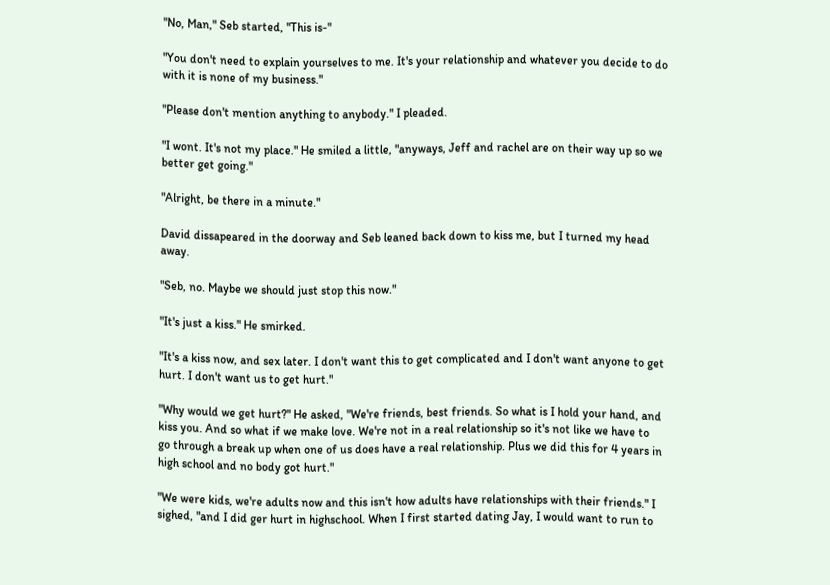"No, Man," Seb started, "This is-"

"You don't need to explain yourselves to me. It's your relationship and whatever you decide to do with it is none of my business."

"Please don't mention anything to anybody." I pleaded.

"I wont. It's not my place." He smiled a little, "anyways, Jeff and rachel are on their way up so we better get going."

"Alright, be there in a minute."

David dissapeared in the doorway and Seb leaned back down to kiss me, but I turned my head away.

"Seb, no. Maybe we should just stop this now."

"It's just a kiss." He smirked.

"It's a kiss now, and sex later. I don't want this to get complicated and I don't want anyone to get hurt. I don't want us to get hurt."

"Why would we get hurt?" He asked, "We're friends, best friends. So what is I hold your hand, and kiss you. And so what if we make love. We're not in a real relationship so it's not like we have to go through a break up when one of us does have a real relationship. Plus we did this for 4 years in high school and no body got hurt."

"We were kids, we're adults now and this isn't how adults have relationships with their friends." I sighed, "and I did ger hurt in highschool. When I first started dating Jay, I would want to run to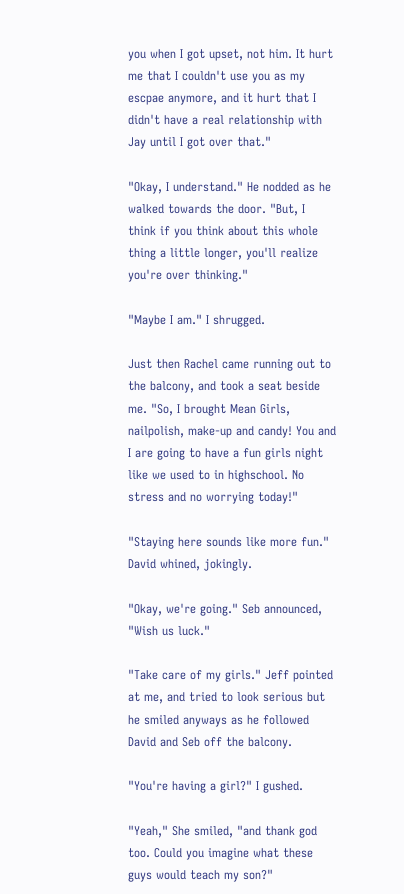you when I got upset, not him. It hurt me that I couldn't use you as my escpae anymore, and it hurt that I didn't have a real relationship with Jay until I got over that."

"Okay, I understand." He nodded as he walked towards the door. "But, I think if you think about this whole thing a little longer, you'll realize you're over thinking."

"Maybe I am." I shrugged.

Just then Rachel came running out to the balcony, and took a seat beside me. "So, I brought Mean Girls, nailpolish, make-up and candy! You and I are going to have a fun girls night like we used to in highschool. No stress and no worrying today!"

"Staying here sounds like more fun." David whined, jokingly.

"Okay, we're going." Seb announced, "Wish us luck."

"Take care of my girls." Jeff pointed at me, and tried to look serious but he smiled anyways as he followed David and Seb off the balcony.

"You're having a girl?" I gushed.

"Yeah," She smiled, "and thank god too. Could you imagine what these guys would teach my son?"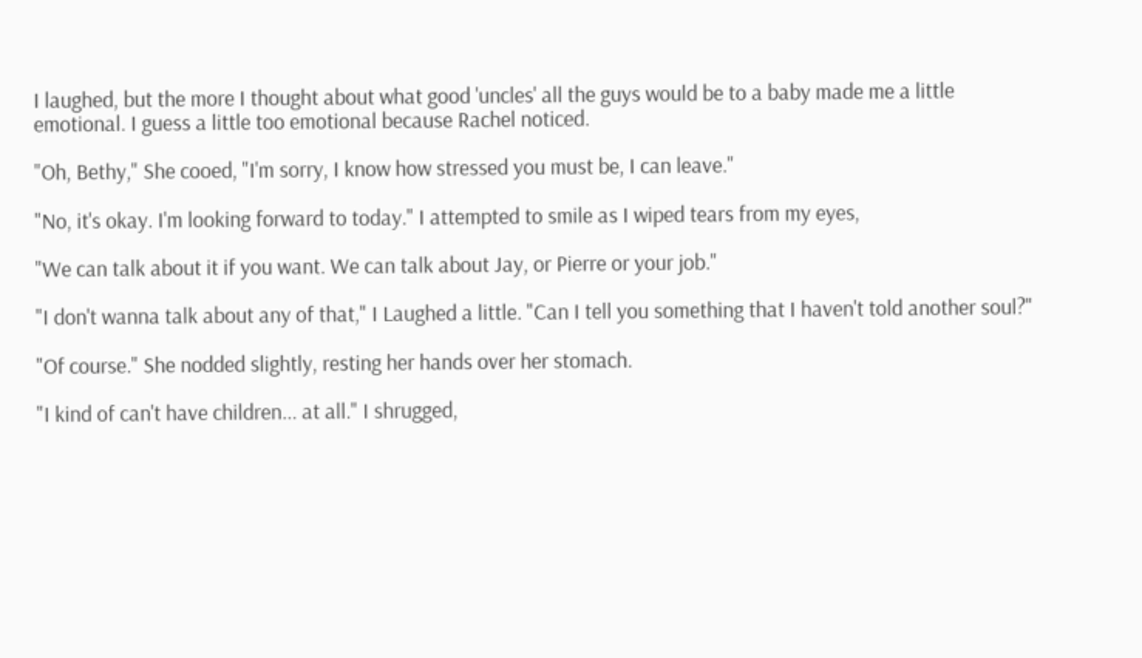I laughed, but the more I thought about what good 'uncles' all the guys would be to a baby made me a little emotional. I guess a little too emotional because Rachel noticed.

"Oh, Bethy," She cooed, "I'm sorry, I know how stressed you must be, I can leave."

"No, it's okay. I'm looking forward to today." I attempted to smile as I wiped tears from my eyes,

"We can talk about it if you want. We can talk about Jay, or Pierre or your job."

"I don't wanna talk about any of that," I Laughed a little. "Can I tell you something that I haven't told another soul?"

"Of course." She nodded slightly, resting her hands over her stomach.

"I kind of can't have children... at all." I shrugged,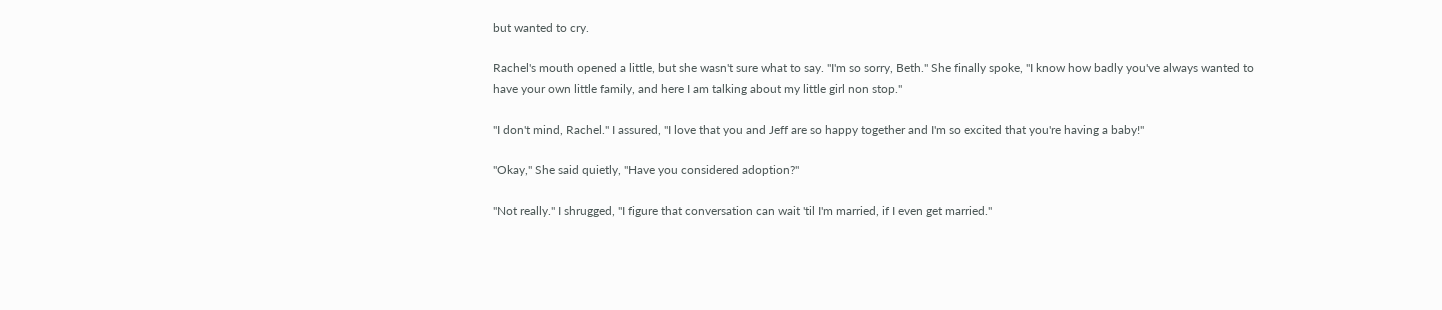but wanted to cry.

Rachel's mouth opened a little, but she wasn't sure what to say. "I'm so sorry, Beth." She finally spoke, "I know how badly you've always wanted to have your own little family, and here I am talking about my little girl non stop."

"I don't mind, Rachel." I assured, "I love that you and Jeff are so happy together and I'm so excited that you're having a baby!"

"Okay," She said quietly, "Have you considered adoption?"

"Not really." I shrugged, "I figure that conversation can wait 'til I'm married, if I even get married."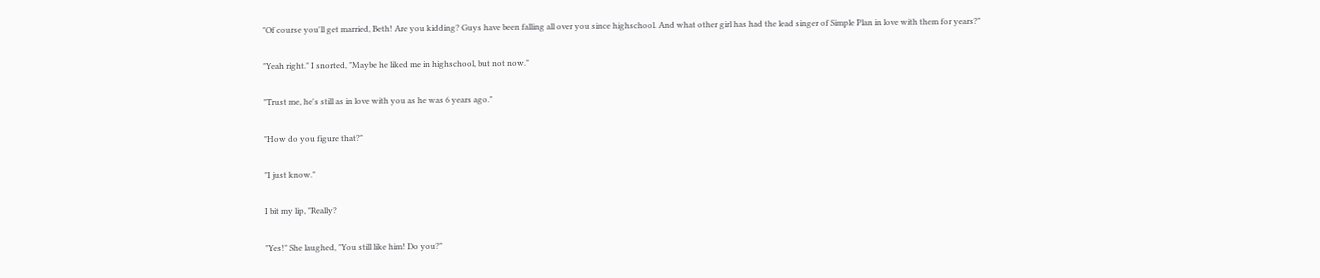"Of course you'll get married, Beth! Are you kidding? Guys have been falling all over you since highschool. And what other girl has had the lead singer of Simple Plan in love with them for years?"

"Yeah right." I snorted, "Maybe he liked me in highschool, but not now."

"Trust me, he's still as in love with you as he was 6 years ago."

"How do you figure that?"

"I just know."

I bit my lip, "Really?

"Yes!" She laughed, "You still like him! Do you?"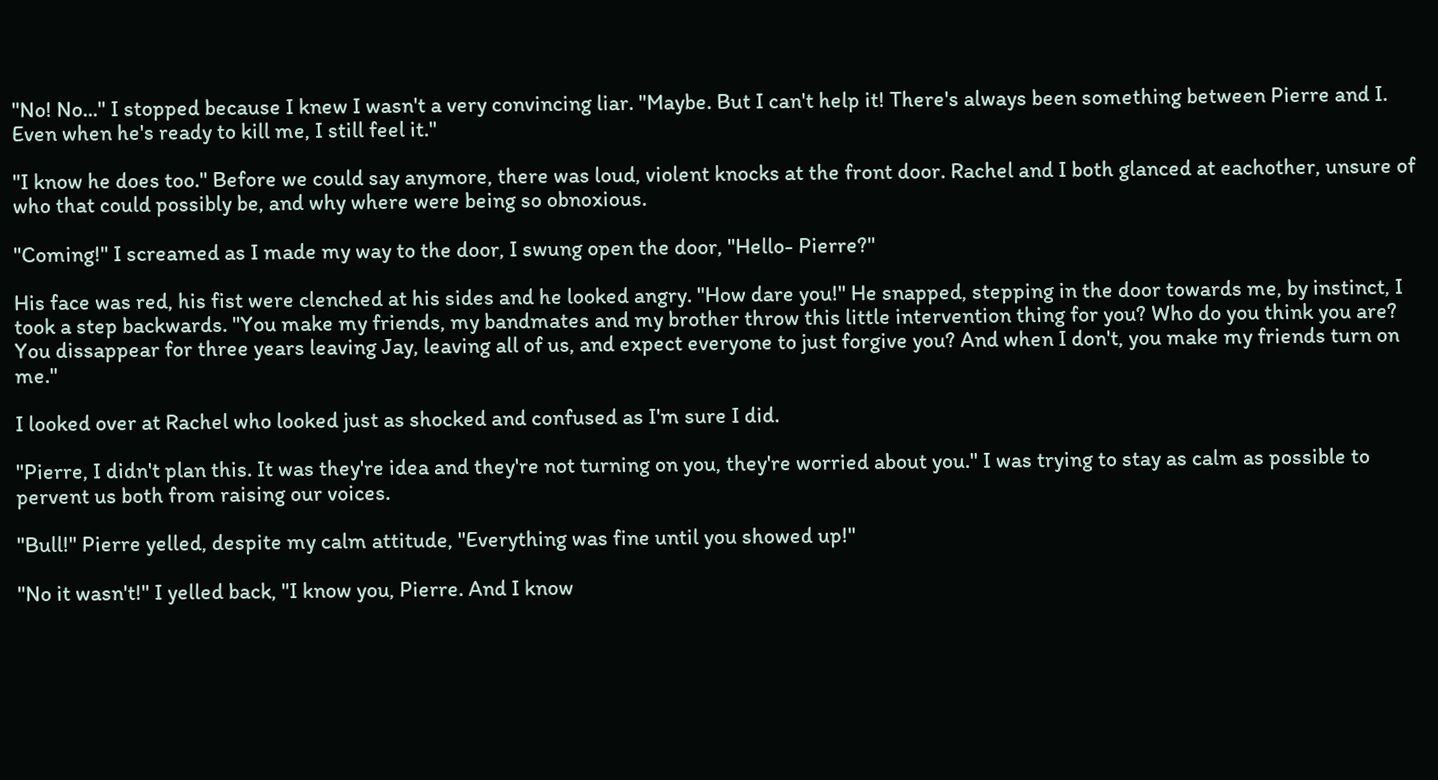"No! No..." I stopped because I knew I wasn't a very convincing liar. "Maybe. But I can't help it! There's always been something between Pierre and I. Even when he's ready to kill me, I still feel it."

"I know he does too." Before we could say anymore, there was loud, violent knocks at the front door. Rachel and I both glanced at eachother, unsure of who that could possibly be, and why where were being so obnoxious.

"Coming!" I screamed as I made my way to the door, I swung open the door, "Hello- Pierre?"

His face was red, his fist were clenched at his sides and he looked angry. "How dare you!" He snapped, stepping in the door towards me, by instinct, I took a step backwards. "You make my friends, my bandmates and my brother throw this little intervention thing for you? Who do you think you are? You dissappear for three years leaving Jay, leaving all of us, and expect everyone to just forgive you? And when I don't, you make my friends turn on me."

I looked over at Rachel who looked just as shocked and confused as I'm sure I did.

"Pierre, I didn't plan this. It was they're idea and they're not turning on you, they're worried about you." I was trying to stay as calm as possible to pervent us both from raising our voices.

"Bull!" Pierre yelled, despite my calm attitude, "Everything was fine until you showed up!"

"No it wasn't!" I yelled back, "I know you, Pierre. And I know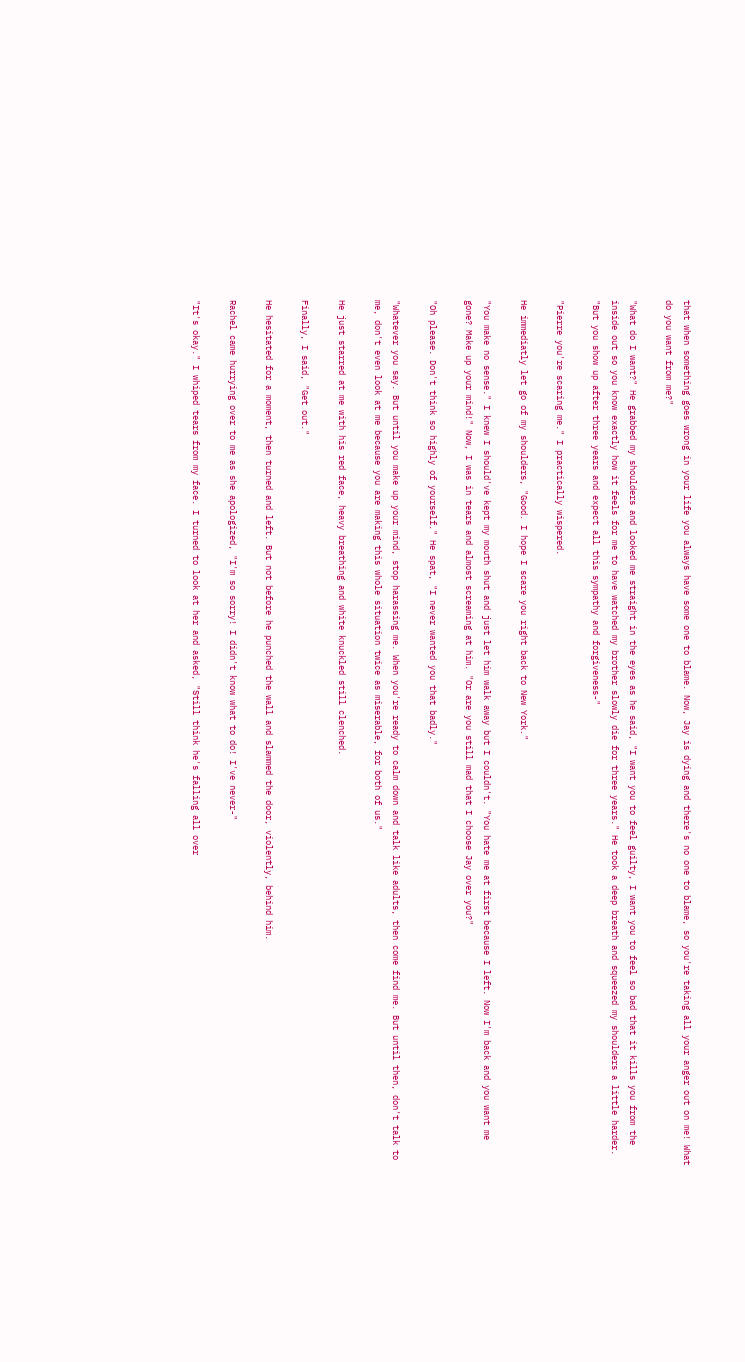that when something goes wrong in your life you always have some one to blame. Now, Jay is dying and there's no one to blame, so you're taking all your anger out on me! What do you want from me?"

"What do I want?" He grabbed my shoulders and looked me straight in the eyes as he said, "I want you to feel guilty, I want you to feel so bad that it kills you from the inside out so you know exactly how it feels for me to have watched my brother slowly die for three years." He took a deep breath and squeezed my shoulders a little harder. "But you show up after three years and expect all this sympathy and forgiveness-"

"Pierre you're scaring me." I practically wispered.

He immediatly let go of my shoulders, "Good. I hope I scare you right back to New York."

"You make no sense." I knew I should've kept my mouth shut and just let him walk away but I couldn't. "You hate me at first because I left. Now I'm back and you want me gone? Make up your mind!" Now, I was in tears and almost screaming at him. "Or are you still mad that I choose Jay over you?"

"Oh please. Don't think so highly of yourself." He spat, "I never wanted you that badly."

"Whatever you say. But until you make up your mind, stop harassing me. When you're ready to calm down and talk like adults, then come find me. But until then, don't talk to me, don't even look at me because you are making this whole situation twice as miserable, for both of us."

He just starred at me with his red face, heavy breathing and white knuckled still clenched.

Finally, I said, "Get out."

He hesitated for a moment, then turned and left. But not before he punched the wall and slammed the door, violently, behind him.

Rachel came hurrying over to me as she apologized, "I'm so sorry! I didn't know what to do! I've never-"

"It's okay." I whiped tears from my face. I turned to look at her and asked, "Still think he's falling all over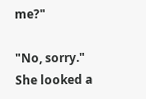me?"

"No, sorry." She looked a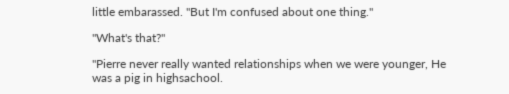little embarassed. "But I'm confused about one thing."

"What's that?"

"Pierre never really wanted relationships when we were younger, He was a pig in highsachool.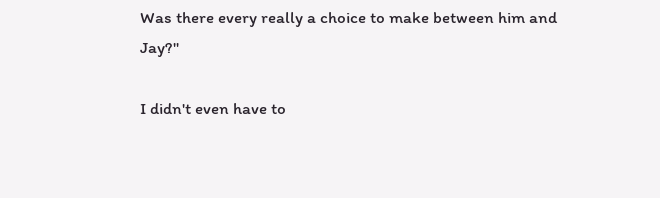Was there every really a choice to make between him and Jay?"

I didn't even have to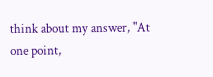think about my answer, "At one point,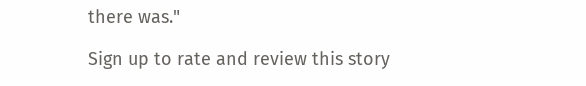there was."

Sign up to rate and review this story